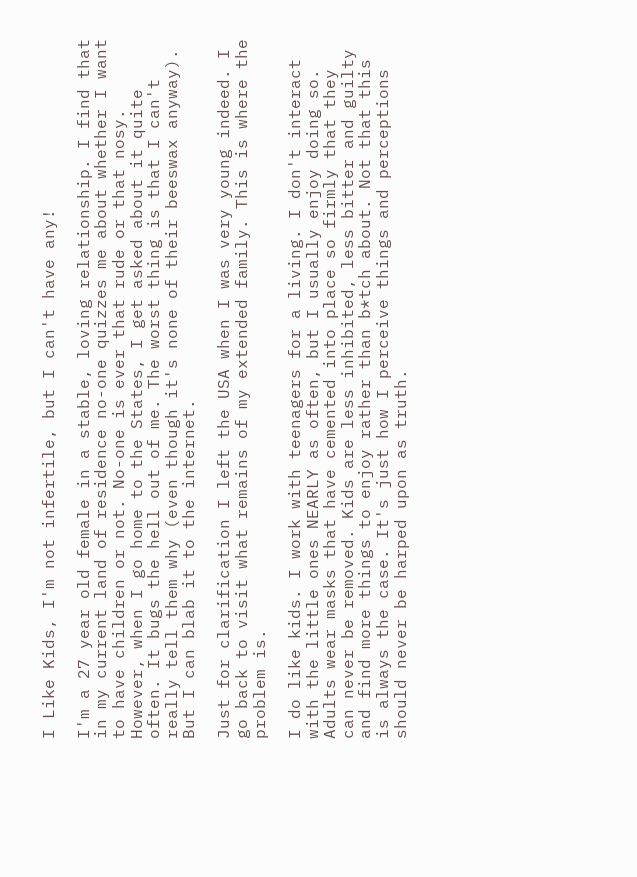I Like Kids, I'm not infertile, but I can't have any!

I'm a 27 year old female in a stable, loving relationship. I find that in my current land of residence no-one quizzes me about whether I want to have children or not. No-one is ever that rude or that nosy. However, when I go home to the States, I get asked about it quite often. It bugs the hell out of me. The worst thing is that I can't really tell them why (even though it's none of their beeswax anyway). But I can blab it to the internet.

Just for clarification I left the USA when I was very young indeed. I go back to visit what remains of my extended family. This is where the problem is.

I do like kids. I work with teenagers for a living. I don't interact with the little ones NEARLY as often, but I usually enjoy doing so. Adults wear masks that have cemented into place so firmly that they can never be removed. Kids are less inhibited, less bitter and guilty and find more things to enjoy rather than b*tch about. Not that this is always the case. It's just how I perceive things and perceptions should never be harped upon as truth.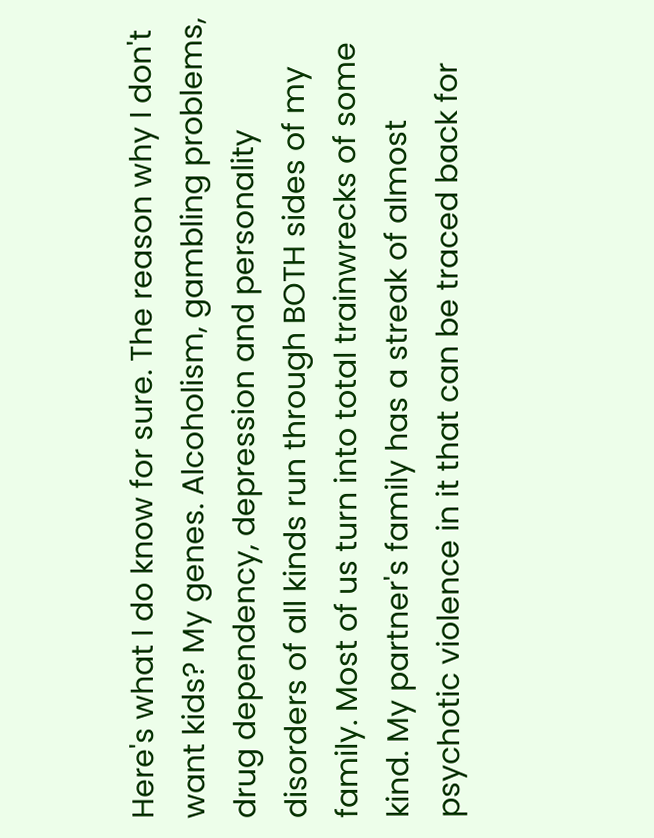Here's what I do know for sure. The reason why I don't want kids? My genes. Alcoholism, gambling problems, drug dependency, depression and personality disorders of all kinds run through BOTH sides of my family. Most of us turn into total trainwrecks of some kind. My partner's family has a streak of almost psychotic violence in it that can be traced back for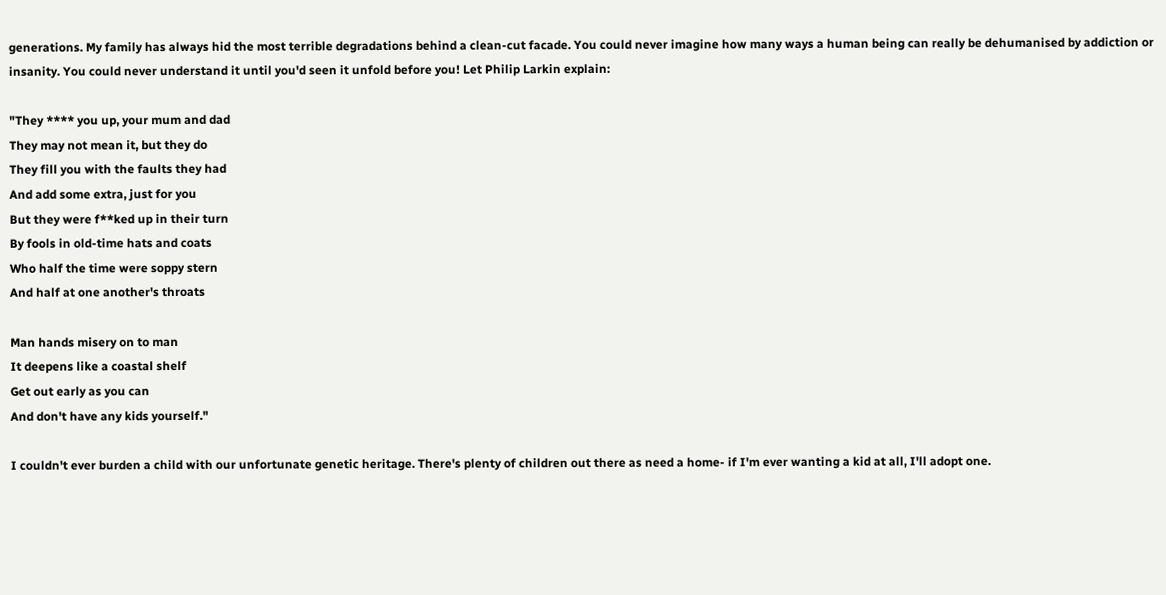generations. My family has always hid the most terrible degradations behind a clean-cut facade. You could never imagine how many ways a human being can really be dehumanised by addiction or insanity. You could never understand it until you'd seen it unfold before you! Let Philip Larkin explain:

"They **** you up, your mum and dad
They may not mean it, but they do
They fill you with the faults they had
And add some extra, just for you
But they were f**ked up in their turn
By fools in old-time hats and coats
Who half the time were soppy stern
And half at one another's throats

Man hands misery on to man
It deepens like a coastal shelf
Get out early as you can
And don't have any kids yourself."

I couldn't ever burden a child with our unfortunate genetic heritage. There's plenty of children out there as need a home- if I'm ever wanting a kid at all, I'll adopt one.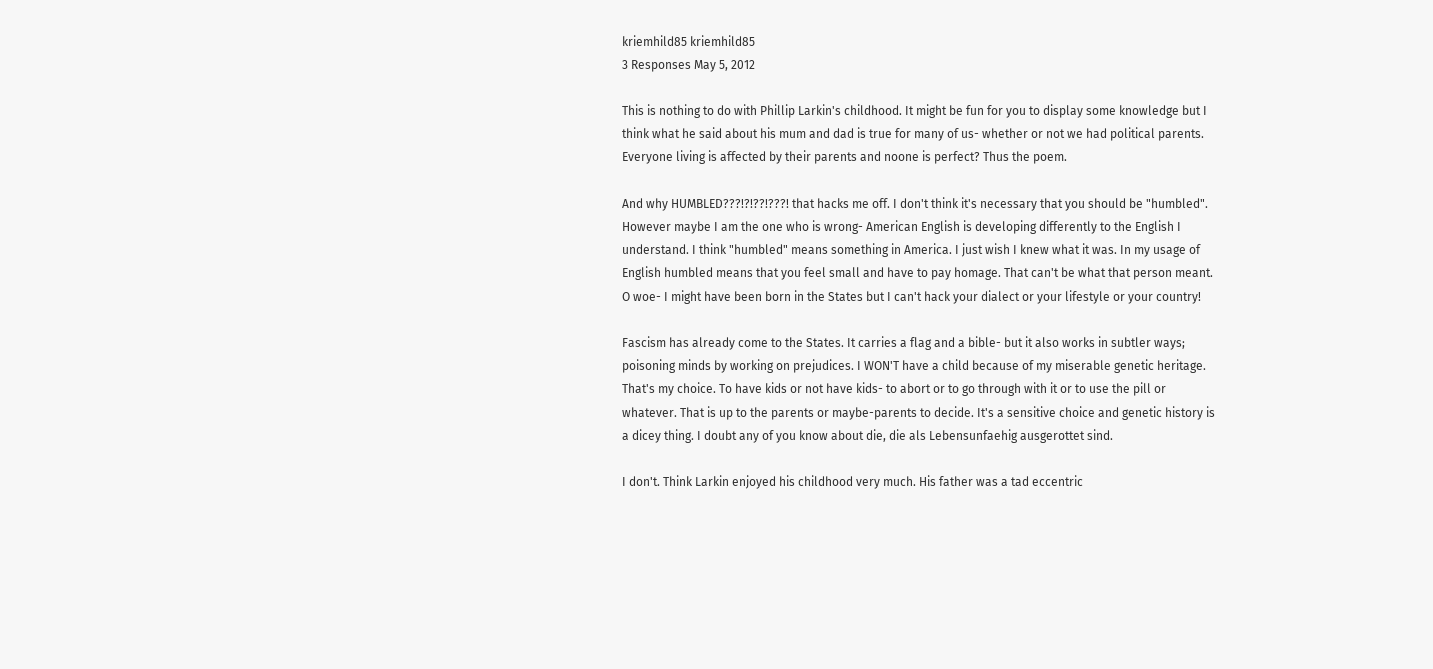kriemhild85 kriemhild85
3 Responses May 5, 2012

This is nothing to do with Phillip Larkin's childhood. It might be fun for you to display some knowledge but I think what he said about his mum and dad is true for many of us- whether or not we had political parents. Everyone living is affected by their parents and noone is perfect? Thus the poem.

And why HUMBLED???!?!??!???! that hacks me off. I don't think it's necessary that you should be "humbled". However maybe I am the one who is wrong- American English is developing differently to the English I understand. I think "humbled" means something in America. I just wish I knew what it was. In my usage of English humbled means that you feel small and have to pay homage. That can't be what that person meant. O woe- I might have been born in the States but I can't hack your dialect or your lifestyle or your country!

Fascism has already come to the States. It carries a flag and a bible- but it also works in subtler ways; poisoning minds by working on prejudices. I WON'T have a child because of my miserable genetic heritage. That's my choice. To have kids or not have kids- to abort or to go through with it or to use the pill or whatever. That is up to the parents or maybe-parents to decide. It's a sensitive choice and genetic history is a dicey thing. I doubt any of you know about die, die als Lebensunfaehig ausgerottet sind.

I don't. Think Larkin enjoyed his childhood very much. His father was a tad eccentric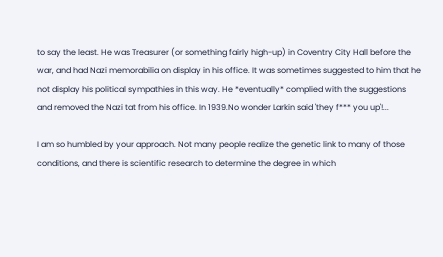to say the least. He was Treasurer (or something fairly high-up) in Coventry City Hall before the war, and had Nazi memorabilia on display in his office. It was sometimes suggested to him that he not display his political sympathies in this way. He *eventually* complied with the suggestions and removed the Nazi tat from his office. In 1939.No wonder Larkin said 'they f*** you up'!...

I am so humbled by your approach. Not many people realize the genetic link to many of those conditions, and there is scientific research to determine the degree in which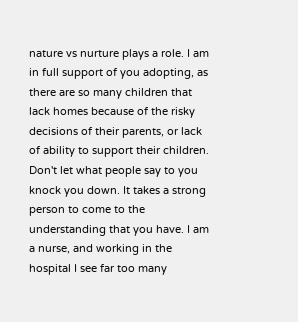nature vs nurture plays a role. I am in full support of you adopting, as there are so many children that lack homes because of the risky decisions of their parents, or lack of ability to support their children. Don't let what people say to you knock you down. It takes a strong person to come to the understanding that you have. I am a nurse, and working in the hospital I see far too many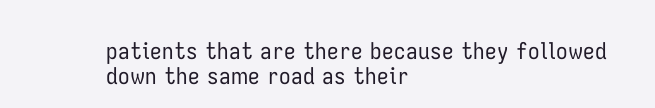patients that are there because they followed down the same road as their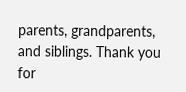parents, grandparents, and siblings. Thank you for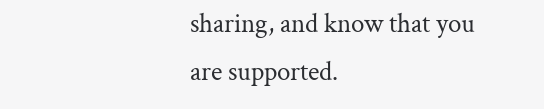sharing, and know that you are supported.